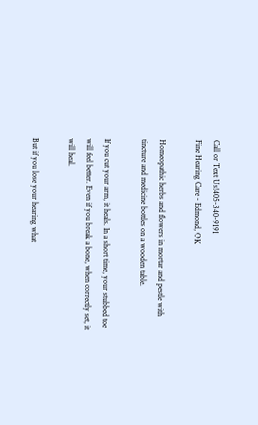Call or Text Us!405-340-9191
Fine Hearing Care - Edmond, OK

Homeopathic herbs and flowers in mortar and pestle with tincture and medicine bottles on a wooden table.

If you cut your arm, it heals. In a short time, your stubbed toe will feel better. Even if you break a bone, when correctly set, it will heal.

But if you lose your hearing what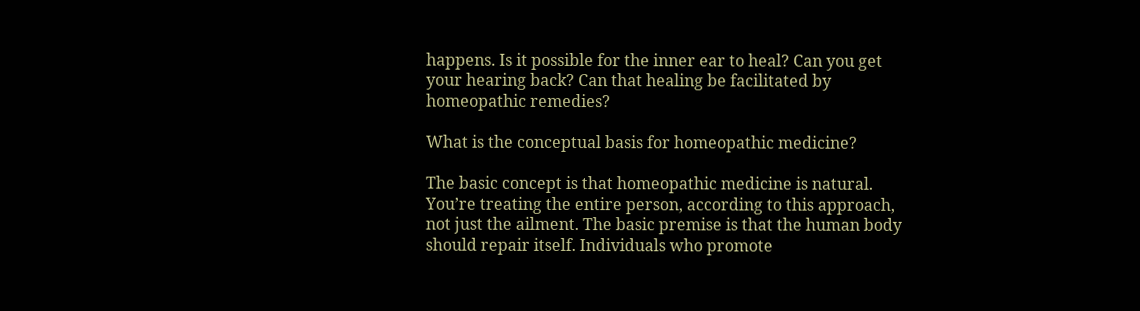happens. Is it possible for the inner ear to heal? Can you get your hearing back? Can that healing be facilitated by homeopathic remedies?

What is the conceptual basis for homeopathic medicine?

The basic concept is that homeopathic medicine is natural. You’re treating the entire person, according to this approach, not just the ailment. The basic premise is that the human body should repair itself. Individuals who promote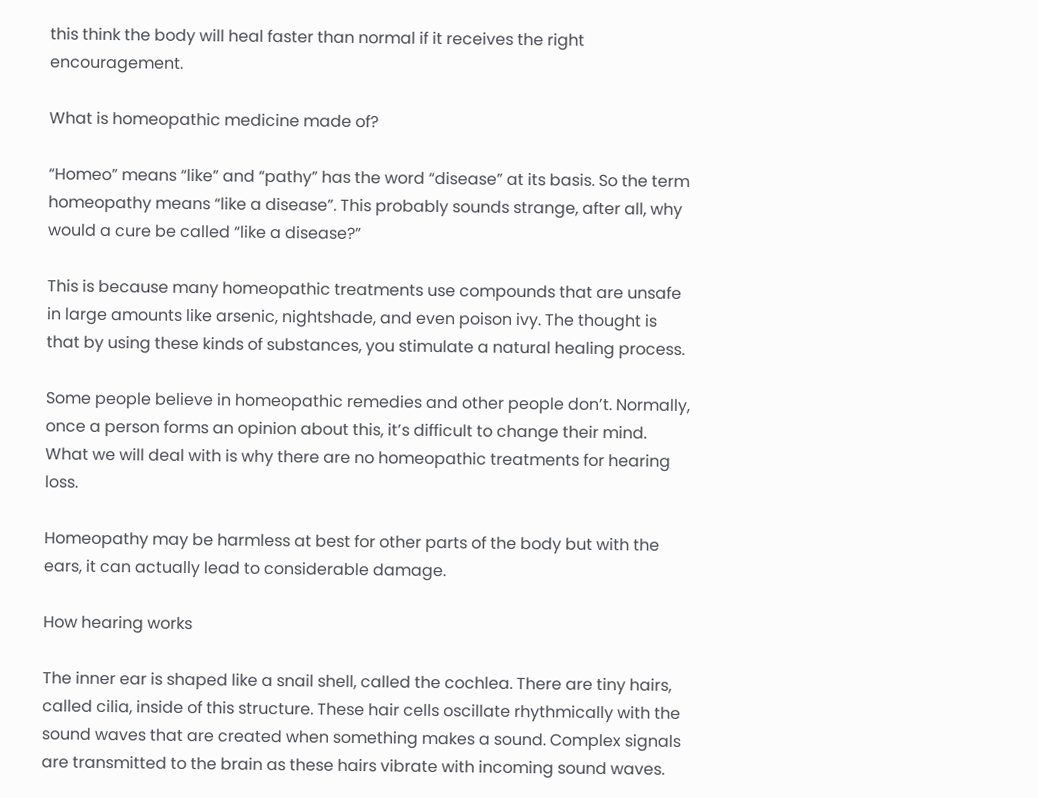this think the body will heal faster than normal if it receives the right encouragement.

What is homeopathic medicine made of?

“Homeo” means “like” and “pathy” has the word “disease” at its basis. So the term homeopathy means “like a disease”. This probably sounds strange, after all, why would a cure be called “like a disease?”

This is because many homeopathic treatments use compounds that are unsafe in large amounts like arsenic, nightshade, and even poison ivy. The thought is that by using these kinds of substances, you stimulate a natural healing process.

Some people believe in homeopathic remedies and other people don’t. Normally, once a person forms an opinion about this, it’s difficult to change their mind. What we will deal with is why there are no homeopathic treatments for hearing loss.

Homeopathy may be harmless at best for other parts of the body but with the ears, it can actually lead to considerable damage.

How hearing works

The inner ear is shaped like a snail shell, called the cochlea. There are tiny hairs, called cilia, inside of this structure. These hair cells oscillate rhythmically with the sound waves that are created when something makes a sound. Complex signals are transmitted to the brain as these hairs vibrate with incoming sound waves.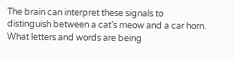The brain can interpret these signals to distinguish between a cat’s meow and a car horn. What letters and words are being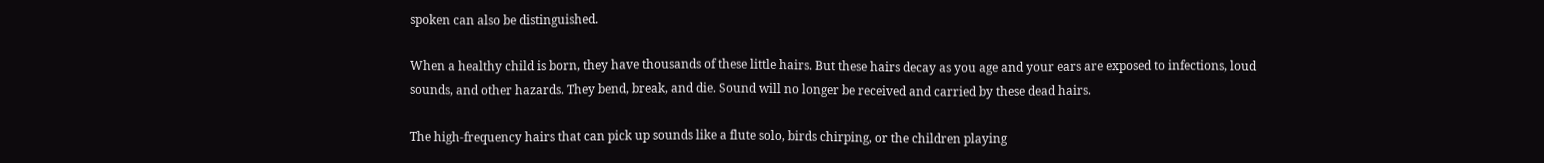spoken can also be distinguished.

When a healthy child is born, they have thousands of these little hairs. But these hairs decay as you age and your ears are exposed to infections, loud sounds, and other hazards. They bend, break, and die. Sound will no longer be received and carried by these dead hairs.

The high-frequency hairs that can pick up sounds like a flute solo, birds chirping, or the children playing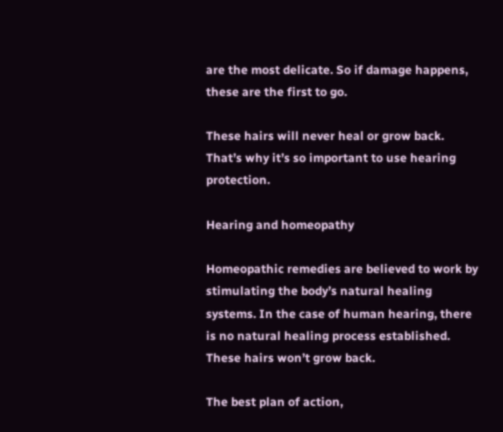are the most delicate. So if damage happens, these are the first to go.

These hairs will never heal or grow back. That’s why it’s so important to use hearing protection.

Hearing and homeopathy

Homeopathic remedies are believed to work by stimulating the body’s natural healing systems. In the case of human hearing, there is no natural healing process established. These hairs won’t grow back.

The best plan of action,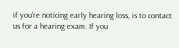if you’re noticing early hearing loss, is to contact us for a hearing exam. If you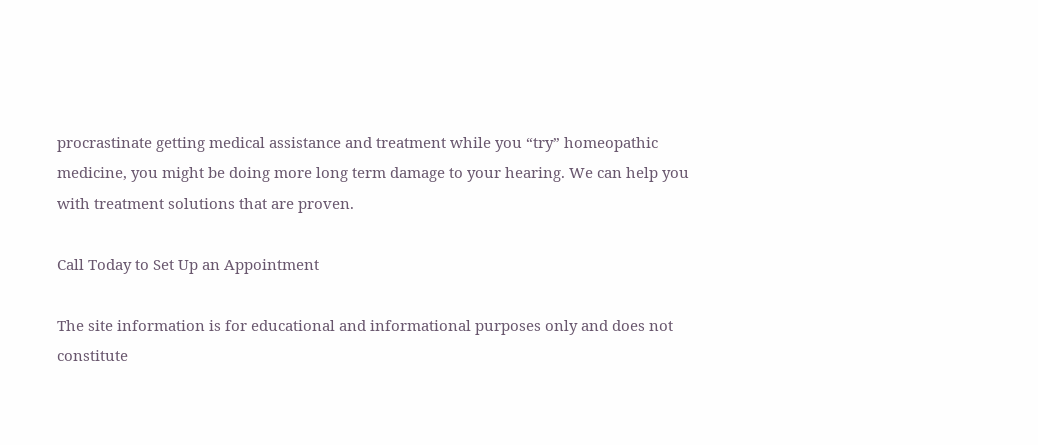procrastinate getting medical assistance and treatment while you “try” homeopathic medicine, you might be doing more long term damage to your hearing. We can help you with treatment solutions that are proven.

Call Today to Set Up an Appointment

The site information is for educational and informational purposes only and does not constitute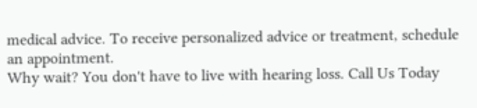medical advice. To receive personalized advice or treatment, schedule an appointment.
Why wait? You don't have to live with hearing loss. Call Us Today